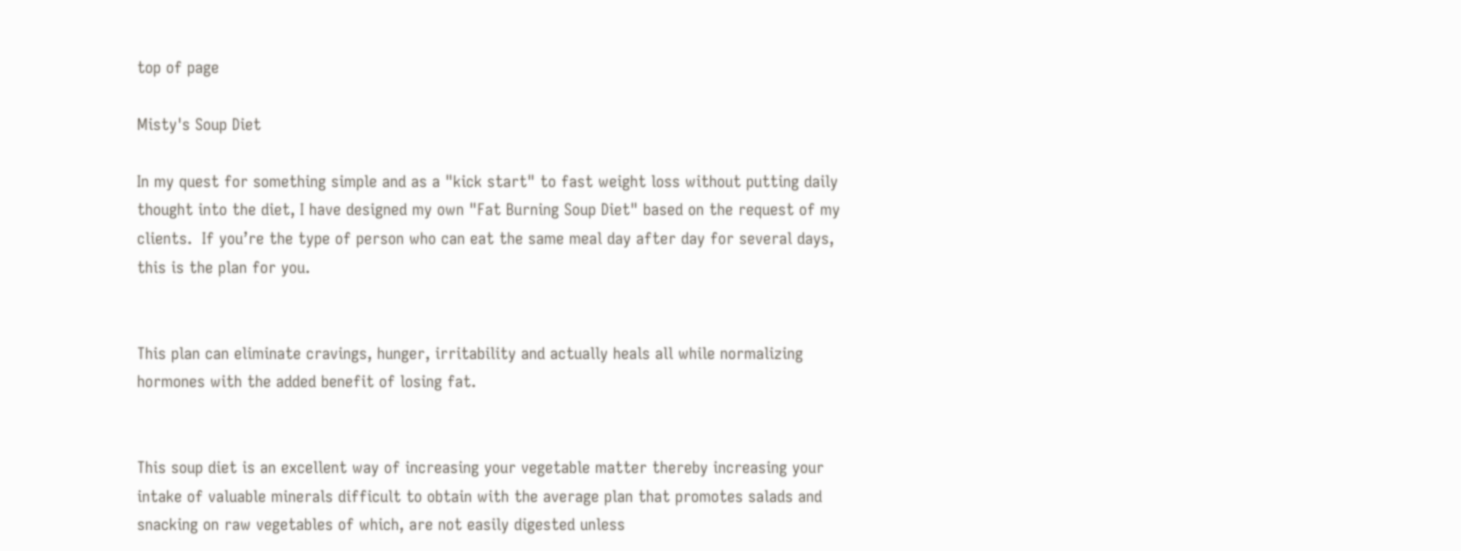top of page

Misty's Soup Diet

In my quest for something simple and as a "kick start" to fast weight loss without putting daily thought into the diet, I have designed my own "Fat Burning Soup Diet" based on the request of my clients.  If you’re the type of person who can eat the same meal day after day for several days, this is the plan for you.


This plan can eliminate cravings, hunger, irritability and actually heals all while normalizing hormones with the added benefit of losing fat.


This soup diet is an excellent way of increasing your vegetable matter thereby increasing your intake of valuable minerals difficult to obtain with the average plan that promotes salads and snacking on raw vegetables of which, are not easily digested unless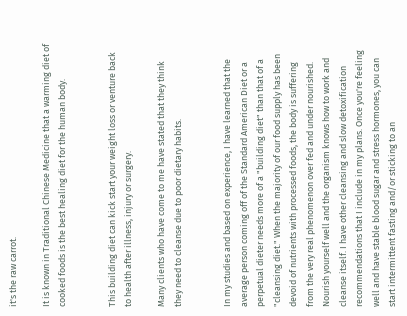it's the raw carrot.

It is known in Traditional Chinese Medicine that a warming diet of cooked foods is the best healing diet for the human body.


This building diet can kick start your weight loss or venture back to health after illness, injury or surgery.

Many clients who have come to me have stated that they think they need to cleanse due to poor dietary habits.


In my studies and based on experience, I have learned that the average person coming off of the Standard American Diet or a perpetual dieter needs more of a "building diet" than that of a "cleansing diet." When the majority of our food supply has been devoid of nutrients with processed foods, the body is suffering from the very real phenomenon over fed and under nourished. Nourish yourself well and the organism knows how to work and cleanse itself. I have other cleansing and slow detoxification recommendations that I include in my plans. Once you're feeling well and have stable blood sugar and stress hormones, you can start intermittent fasting and/or sticking to an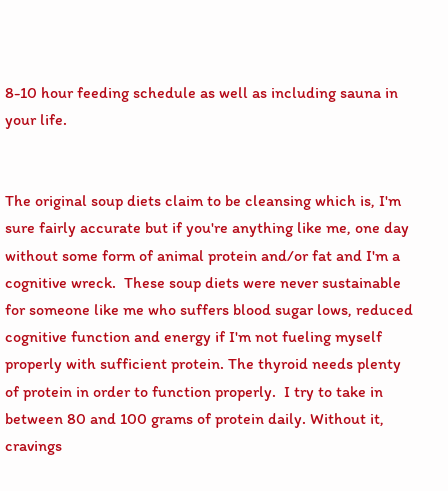8-10 hour feeding schedule as well as including sauna in your life.


The original soup diets claim to be cleansing which is, I'm sure fairly accurate but if you're anything like me, one day without some form of animal protein and/or fat and I'm a cognitive wreck.  These soup diets were never sustainable for someone like me who suffers blood sugar lows, reduced cognitive function and energy if I'm not fueling myself properly with sufficient protein. The thyroid needs plenty of protein in order to function properly.  I try to take in between 80 and 100 grams of protein daily. Without it, cravings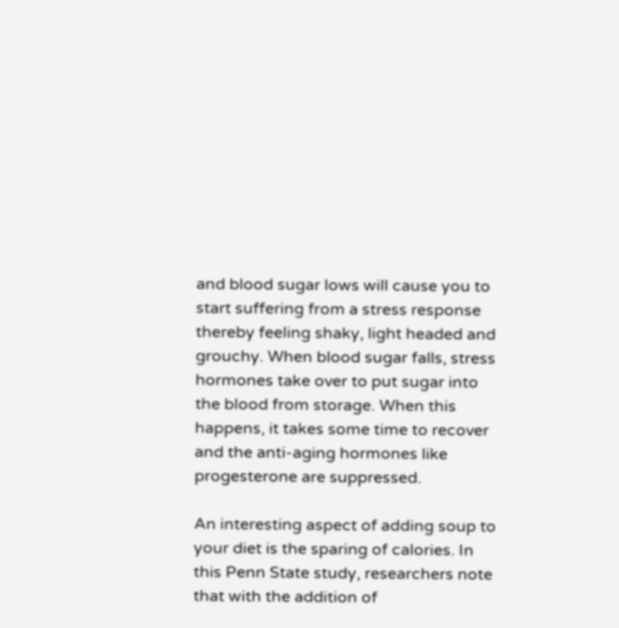and blood sugar lows will cause you to start suffering from a stress response thereby feeling shaky, light headed and grouchy. When blood sugar falls, stress hormones take over to put sugar into the blood from storage. When this happens, it takes some time to recover and the anti-aging hormones like progesterone are suppressed.

An interesting aspect of adding soup to your diet is the sparing of calories. In this Penn State study, researchers note that with the addition of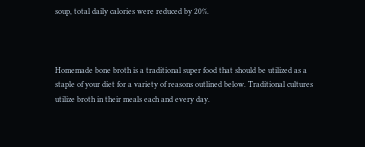soup, total daily calories were reduced by 20%.



Homemade bone broth is a traditional super food that should be utilized as a staple of your diet for a variety of reasons outlined below. Traditional cultures utilize broth in their meals each and every day.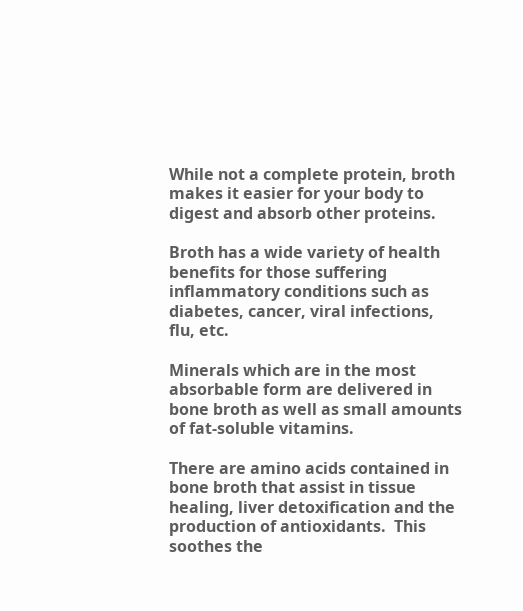While not a complete protein, broth makes it easier for your body to digest and absorb other proteins.

Broth has a wide variety of health benefits for those suffering inflammatory conditions such as diabetes, cancer, viral infections, flu, etc.

Minerals which are in the most absorbable form are delivered in bone broth as well as small amounts of fat-soluble vitamins.

There are amino acids contained in bone broth that assist in tissue healing, liver detoxification and the production of antioxidants.  This soothes the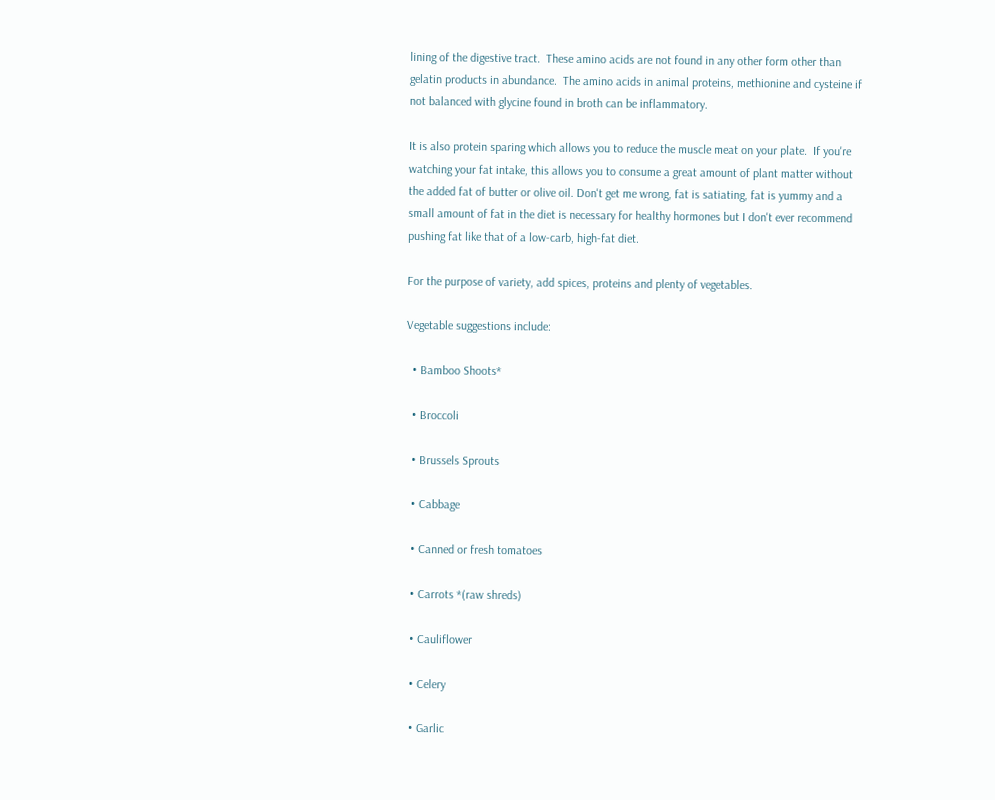lining of the digestive tract.  These amino acids are not found in any other form other than gelatin products in abundance.  The amino acids in animal proteins, methionine and cysteine if not balanced with glycine found in broth can be inflammatory.

It is also protein sparing which allows you to reduce the muscle meat on your plate.  If you're watching your fat intake, this allows you to consume a great amount of plant matter without the added fat of butter or olive oil. Don't get me wrong, fat is satiating, fat is yummy and a small amount of fat in the diet is necessary for healthy hormones but I don't ever recommend pushing fat like that of a low-carb, high-fat diet.

For the purpose of variety, add spices, proteins and plenty of vegetables.

Vegetable suggestions include:

  • Bamboo Shoots*

  • Broccoli

  • Brussels Sprouts

  • Cabbage

  • Canned or fresh tomatoes

  • Carrots *(raw shreds)

  • Cauliflower

  • Celery

  • Garlic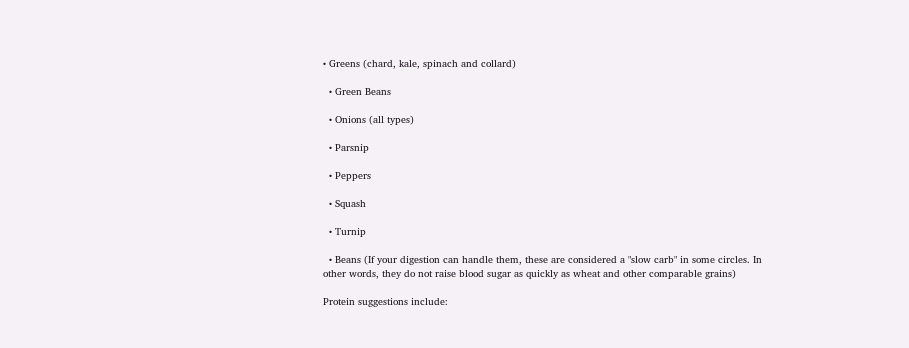• Greens (chard, kale, spinach and collard)

  • Green Beans

  • Onions (all types)

  • Parsnip

  • Peppers

  • Squash

  • Turnip

  • Beans (If your digestion can handle them, these are considered a "slow carb" in some circles. In other words, they do not raise blood sugar as quickly as wheat and other comparable grains)

Protein suggestions include: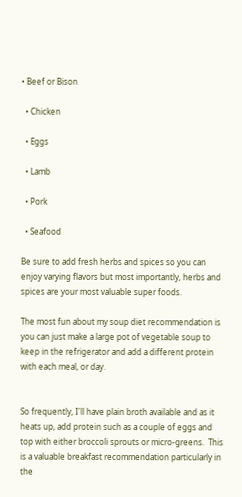• Beef or Bison

  • Chicken

  • Eggs

  • Lamb

  • Pork

  • Seafood

Be sure to add fresh herbs and spices so you can enjoy varying flavors but most importantly, herbs and spices are your most valuable super foods.

The most fun about my soup diet recommendation is you can just make a large pot of vegetable soup to keep in the refrigerator and add a different protein with each meal, or day.


So frequently, I'll have plain broth available and as it heats up, add protein such as a couple of eggs and top with either broccoli sprouts or micro-greens.  This is a valuable breakfast recommendation particularly in the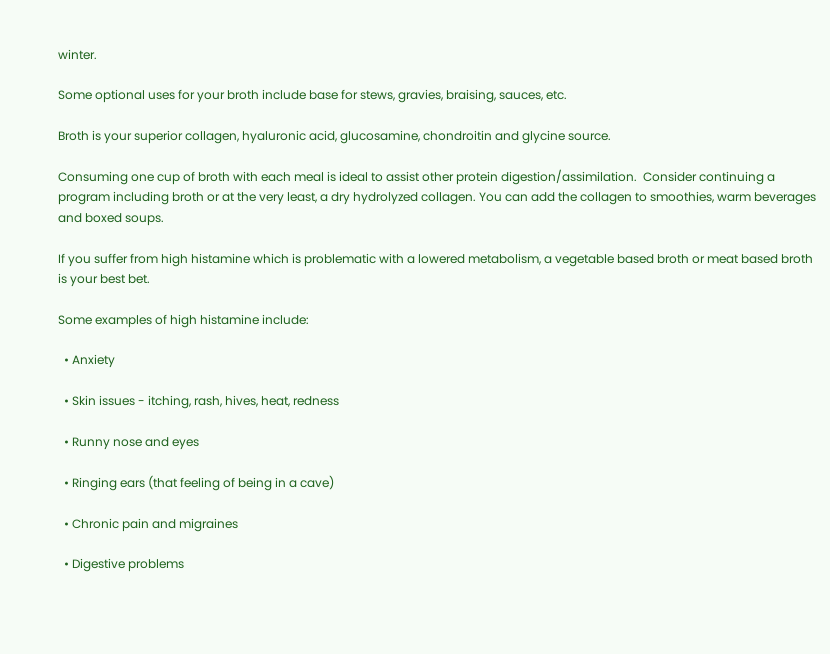winter.

Some optional uses for your broth include base for stews, gravies, braising, sauces, etc.

Broth is your superior collagen, hyaluronic acid, glucosamine, chondroitin and glycine source.

Consuming one cup of broth with each meal is ideal to assist other protein digestion/assimilation.  Consider continuing a program including broth or at the very least, a dry hydrolyzed collagen. You can add the collagen to smoothies, warm beverages and boxed soups.

If you suffer from high histamine which is problematic with a lowered metabolism, a vegetable based broth or meat based broth is your best bet.

Some examples of high histamine include:

  • Anxiety

  • Skin issues - itching, rash, hives, heat, redness

  • Runny nose and eyes

  • Ringing ears (that feeling of being in a cave)

  • Chronic pain and migraines

  • Digestive problems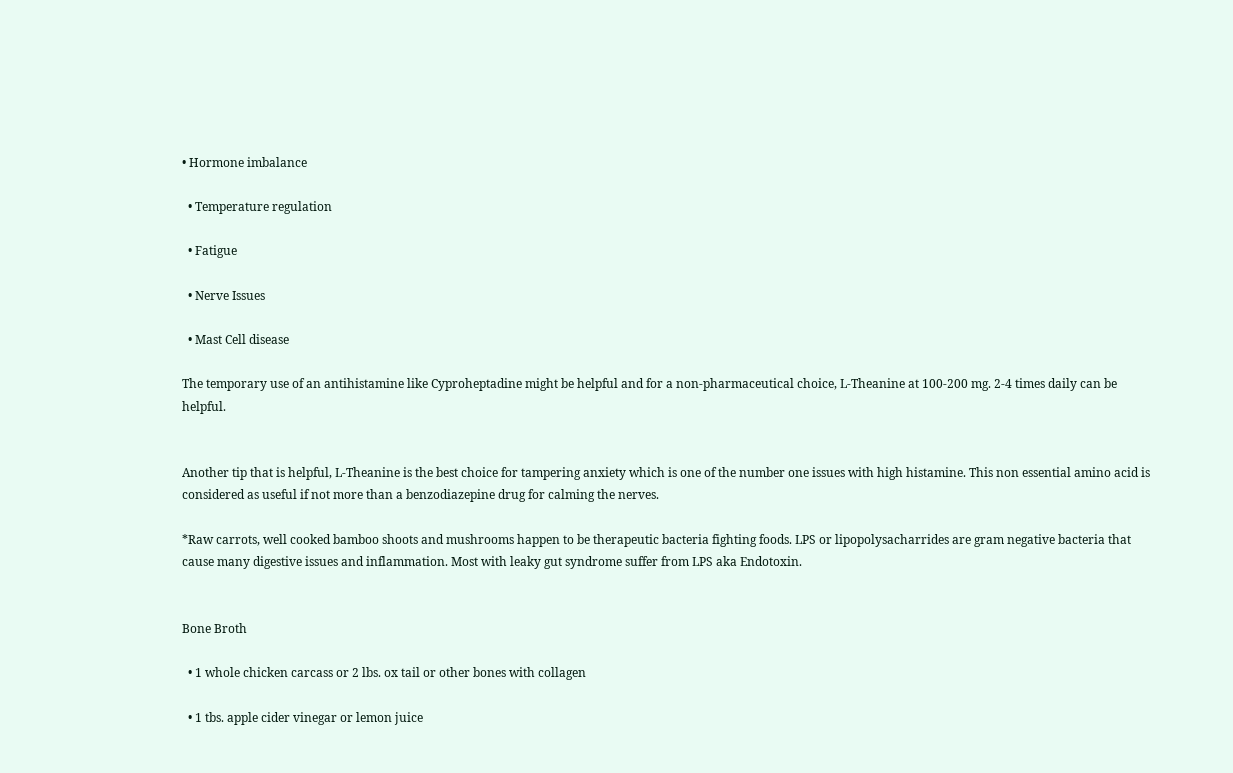• Hormone imbalance

  • Temperature regulation

  • Fatigue

  • Nerve Issues

  • Mast Cell disease

The temporary use of an antihistamine like Cyproheptadine might be helpful and for a non-pharmaceutical choice, L-Theanine at 100-200 mg. 2-4 times daily can be helpful.


Another tip that is helpful, L-Theanine is the best choice for tampering anxiety which is one of the number one issues with high histamine. This non essential amino acid is considered as useful if not more than a benzodiazepine drug for calming the nerves.

*Raw carrots, well cooked bamboo shoots and mushrooms happen to be therapeutic bacteria fighting foods. LPS or lipopolysacharrides are gram negative bacteria that cause many digestive issues and inflammation. Most with leaky gut syndrome suffer from LPS aka Endotoxin.


Bone Broth

  • 1 whole chicken carcass or 2 lbs. ox tail or other bones with collagen

  • 1 tbs. apple cider vinegar or lemon juice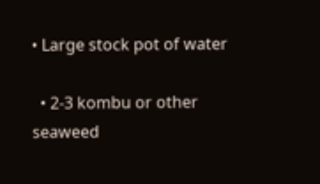• Large stock pot of water

  • 2-3 kombu or other seaweed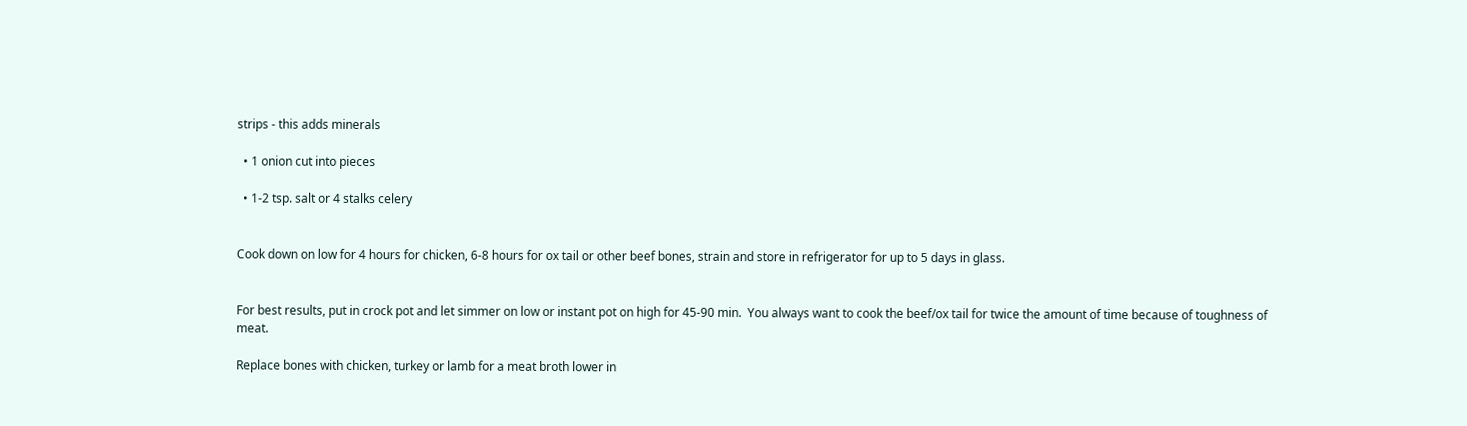strips - this adds minerals

  • 1 onion cut into pieces

  • 1-2 tsp. salt or 4 stalks celery


Cook down on low for 4 hours for chicken, 6-8 hours for ox tail or other beef bones, strain and store in refrigerator for up to 5 days in glass.


For best results, put in crock pot and let simmer on low or instant pot on high for 45-90 min.  You always want to cook the beef/ox tail for twice the amount of time because of toughness of meat.

Replace bones with chicken, turkey or lamb for a meat broth lower in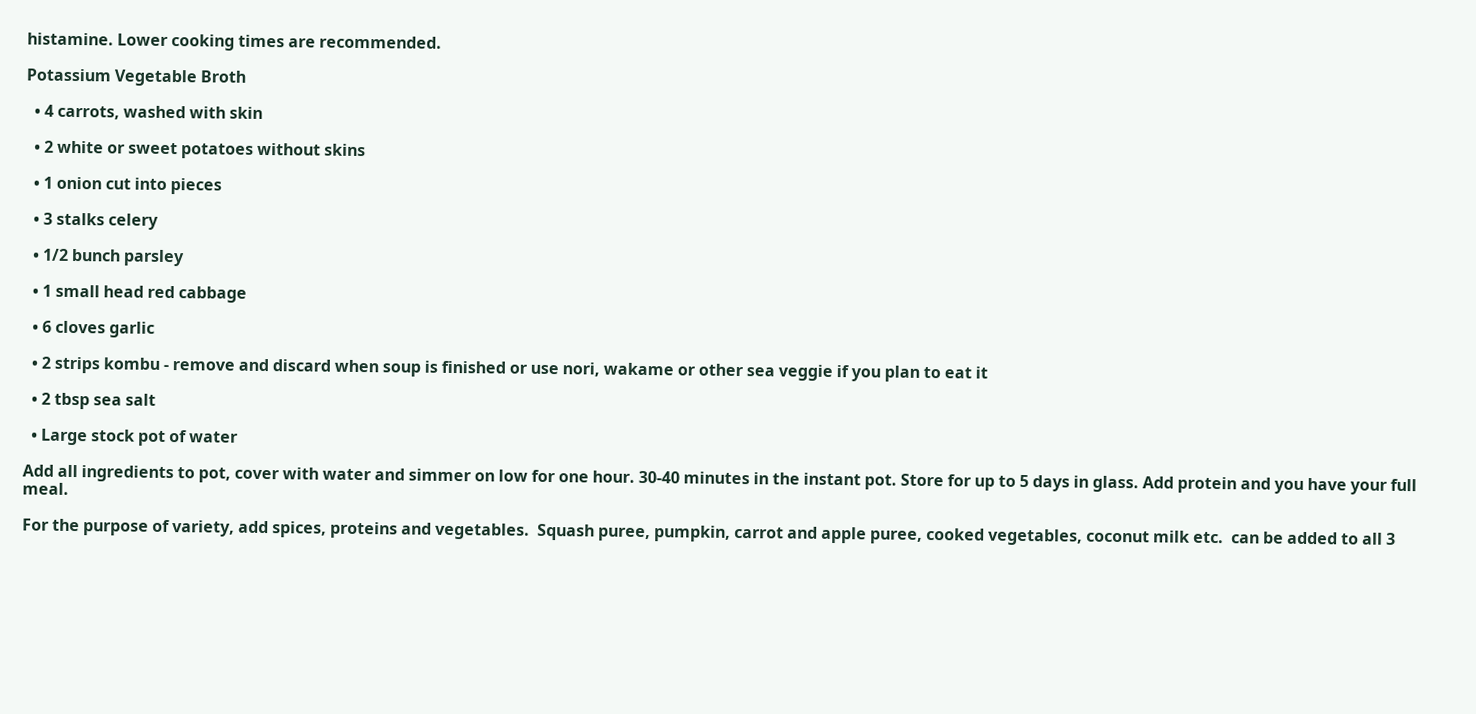histamine. Lower cooking times are recommended.

Potassium Vegetable Broth

  • 4 carrots, washed with skin

  • 2 white or sweet potatoes without skins

  • 1 onion cut into pieces

  • 3 stalks celery

  • 1/2 bunch parsley

  • 1 small head red cabbage

  • 6 cloves garlic

  • 2 strips kombu - remove and discard when soup is finished or use nori, wakame or other sea veggie if you plan to eat it

  • 2 tbsp sea salt

  • Large stock pot of water

Add all ingredients to pot, cover with water and simmer on low for one hour. 30-40 minutes in the instant pot. Store for up to 5 days in glass. Add protein and you have your full meal.

For the purpose of variety, add spices, proteins and vegetables.  Squash puree, pumpkin, carrot and apple puree, cooked vegetables, coconut milk etc.  can be added to all 3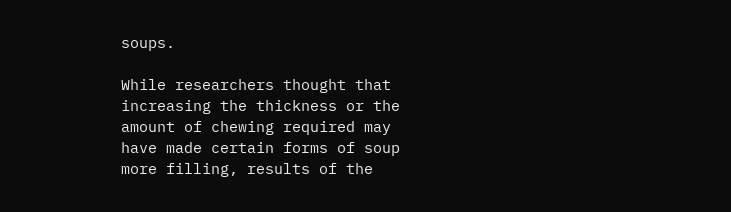soups.

While researchers thought that increasing the thickness or the amount of chewing required may have made certain forms of soup more filling, results of the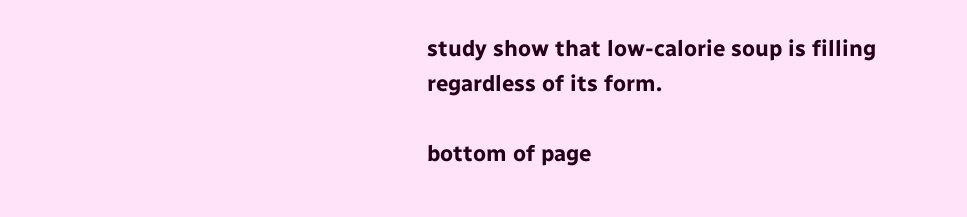study show that low-calorie soup is filling regardless of its form.

bottom of page